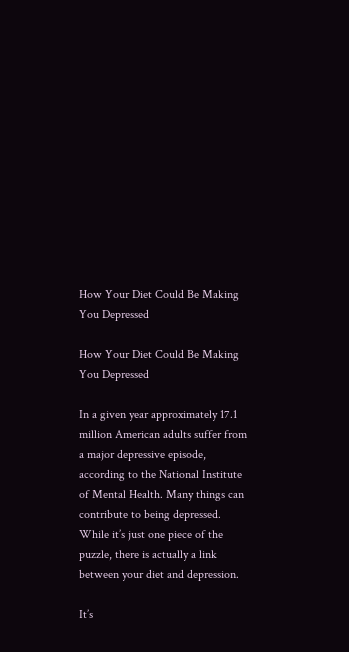How Your Diet Could Be Making You Depressed

How Your Diet Could Be Making You Depressed

In a given year approximately 17.1 million American adults suffer from a major depressive episode, according to the National Institute of Mental Health. Many things can contribute to being depressed. While it’s just one piece of the puzzle, there is actually a link between your diet and depression.

It’s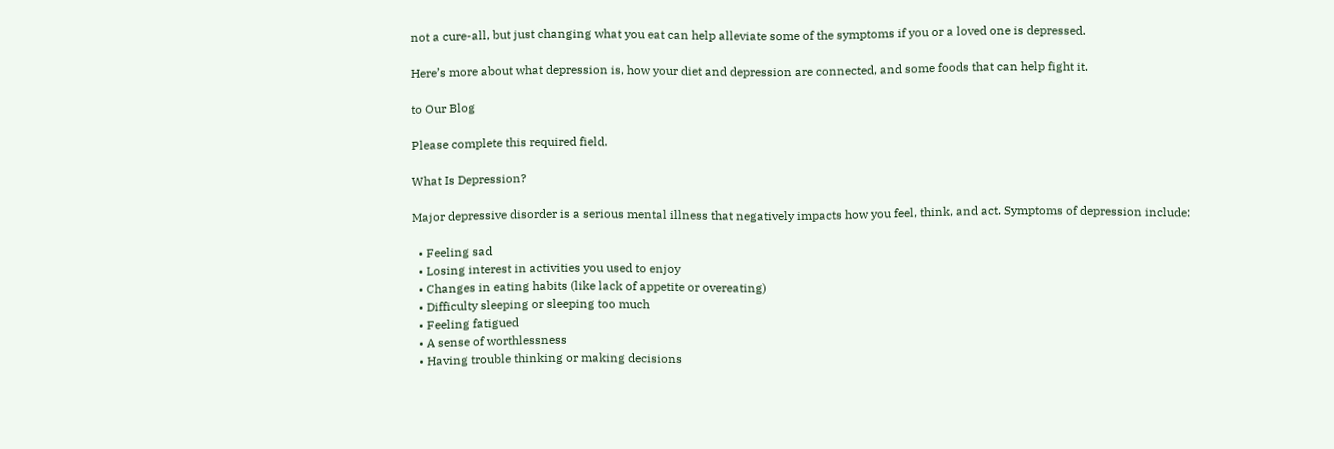not a cure-all, but just changing what you eat can help alleviate some of the symptoms if you or a loved one is depressed.

Here’s more about what depression is, how your diet and depression are connected, and some foods that can help fight it.

to Our Blog

Please complete this required field.

What Is Depression?

Major depressive disorder is a serious mental illness that negatively impacts how you feel, think, and act. Symptoms of depression include:

  • Feeling sad
  • Losing interest in activities you used to enjoy
  • Changes in eating habits (like lack of appetite or overeating)
  • Difficulty sleeping or sleeping too much
  • Feeling fatigued
  • A sense of worthlessness
  • Having trouble thinking or making decisions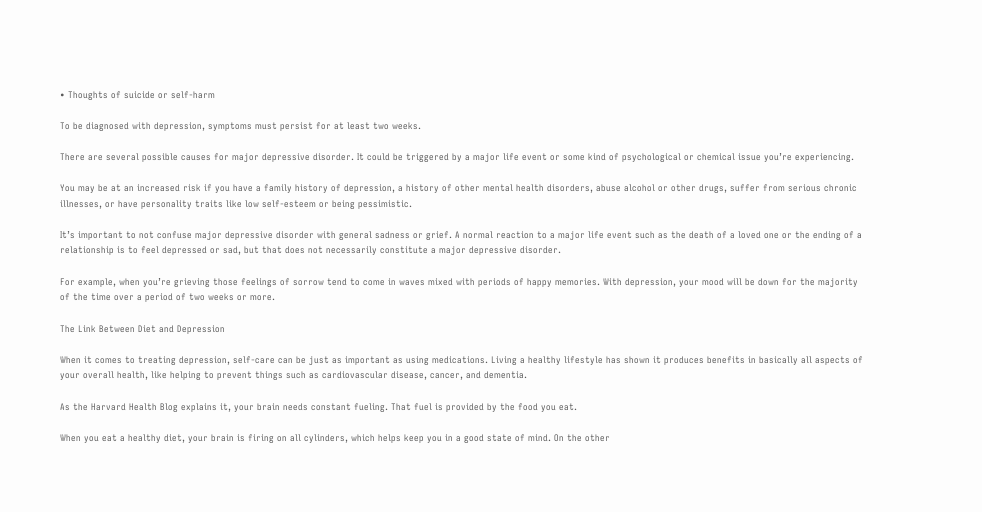• Thoughts of suicide or self-harm

To be diagnosed with depression, symptoms must persist for at least two weeks.

There are several possible causes for major depressive disorder. It could be triggered by a major life event or some kind of psychological or chemical issue you’re experiencing.

You may be at an increased risk if you have a family history of depression, a history of other mental health disorders, abuse alcohol or other drugs, suffer from serious chronic illnesses, or have personality traits like low self-esteem or being pessimistic.

It’s important to not confuse major depressive disorder with general sadness or grief. A normal reaction to a major life event such as the death of a loved one or the ending of a relationship is to feel depressed or sad, but that does not necessarily constitute a major depressive disorder.

For example, when you’re grieving those feelings of sorrow tend to come in waves mixed with periods of happy memories. With depression, your mood will be down for the majority of the time over a period of two weeks or more.

The Link Between Diet and Depression

When it comes to treating depression, self-care can be just as important as using medications. Living a healthy lifestyle has shown it produces benefits in basically all aspects of your overall health, like helping to prevent things such as cardiovascular disease, cancer, and dementia.

As the Harvard Health Blog explains it, your brain needs constant fueling. That fuel is provided by the food you eat.

When you eat a healthy diet, your brain is firing on all cylinders, which helps keep you in a good state of mind. On the other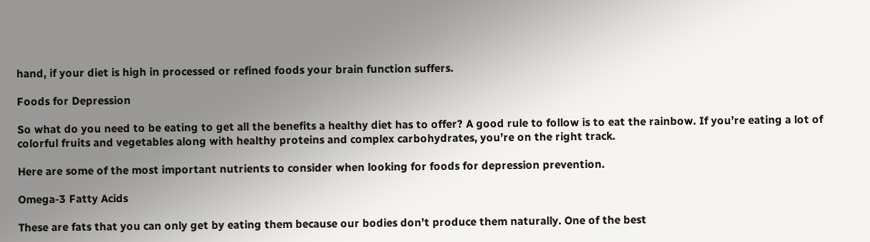hand, if your diet is high in processed or refined foods your brain function suffers.

Foods for Depression

So what do you need to be eating to get all the benefits a healthy diet has to offer? A good rule to follow is to eat the rainbow. If you’re eating a lot of colorful fruits and vegetables along with healthy proteins and complex carbohydrates, you’re on the right track.

Here are some of the most important nutrients to consider when looking for foods for depression prevention.

Omega-3 Fatty Acids

These are fats that you can only get by eating them because our bodies don’t produce them naturally. One of the best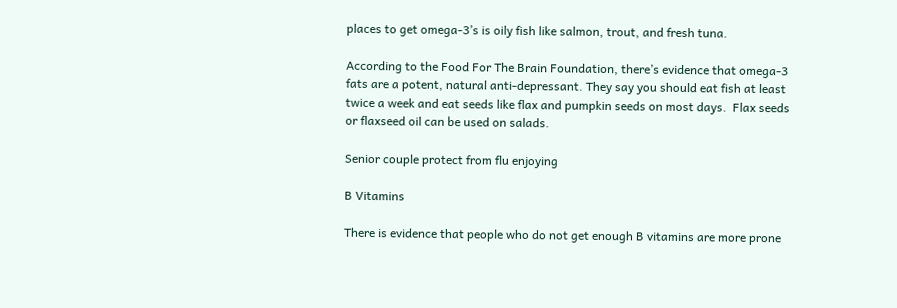places to get omega-3’s is oily fish like salmon, trout, and fresh tuna.

According to the Food For The Brain Foundation, there’s evidence that omega-3 fats are a potent, natural anti-depressant. They say you should eat fish at least twice a week and eat seeds like flax and pumpkin seeds on most days.  Flax seeds or flaxseed oil can be used on salads.

Senior couple protect from flu enjoying

B Vitamins

There is evidence that people who do not get enough B vitamins are more prone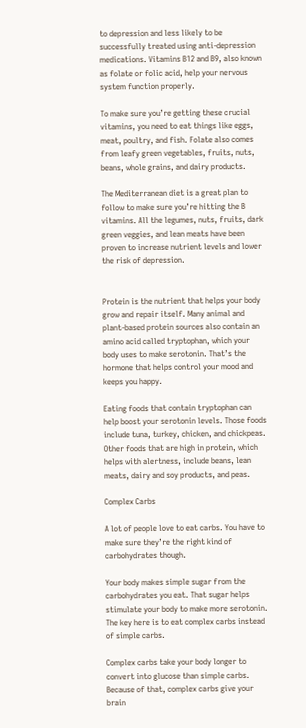to depression and less likely to be successfully treated using anti-depression medications. Vitamins B12 and B9, also known as folate or folic acid, help your nervous system function properly.

To make sure you’re getting these crucial vitamins, you need to eat things like eggs, meat, poultry, and fish. Folate also comes from leafy green vegetables, fruits, nuts, beans, whole grains, and dairy products.

The Mediterranean diet is a great plan to follow to make sure you’re hitting the B vitamins. All the legumes, nuts, fruits, dark green veggies, and lean meats have been proven to increase nutrient levels and lower the risk of depression.


Protein is the nutrient that helps your body grow and repair itself. Many animal and plant-based protein sources also contain an amino acid called tryptophan, which your body uses to make serotonin. That’s the hormone that helps control your mood and keeps you happy.

Eating foods that contain tryptophan can help boost your serotonin levels. Those foods include tuna, turkey, chicken, and chickpeas. Other foods that are high in protein, which helps with alertness, include beans, lean meats, dairy and soy products, and peas.

Complex Carbs

A lot of people love to eat carbs. You have to make sure they’re the right kind of carbohydrates though.

Your body makes simple sugar from the carbohydrates you eat. That sugar helps stimulate your body to make more serotonin. The key here is to eat complex carbs instead of simple carbs.

Complex carbs take your body longer to convert into glucose than simple carbs. Because of that, complex carbs give your brain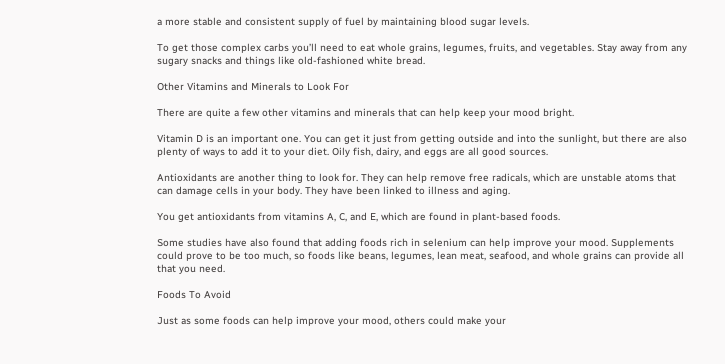a more stable and consistent supply of fuel by maintaining blood sugar levels.

To get those complex carbs you’ll need to eat whole grains, legumes, fruits, and vegetables. Stay away from any sugary snacks and things like old-fashioned white bread.

Other Vitamins and Minerals to Look For

There are quite a few other vitamins and minerals that can help keep your mood bright.

Vitamin D is an important one. You can get it just from getting outside and into the sunlight, but there are also plenty of ways to add it to your diet. Oily fish, dairy, and eggs are all good sources.

Antioxidants are another thing to look for. They can help remove free radicals, which are unstable atoms that can damage cells in your body. They have been linked to illness and aging.

You get antioxidants from vitamins A, C, and E, which are found in plant-based foods.

Some studies have also found that adding foods rich in selenium can help improve your mood. Supplements could prove to be too much, so foods like beans, legumes, lean meat, seafood, and whole grains can provide all that you need.

Foods To Avoid

Just as some foods can help improve your mood, others could make your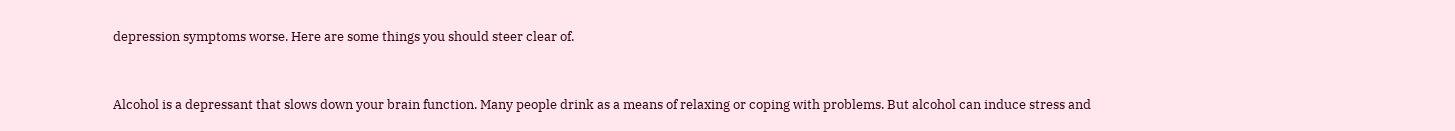depression symptoms worse. Here are some things you should steer clear of.


Alcohol is a depressant that slows down your brain function. Many people drink as a means of relaxing or coping with problems. But alcohol can induce stress and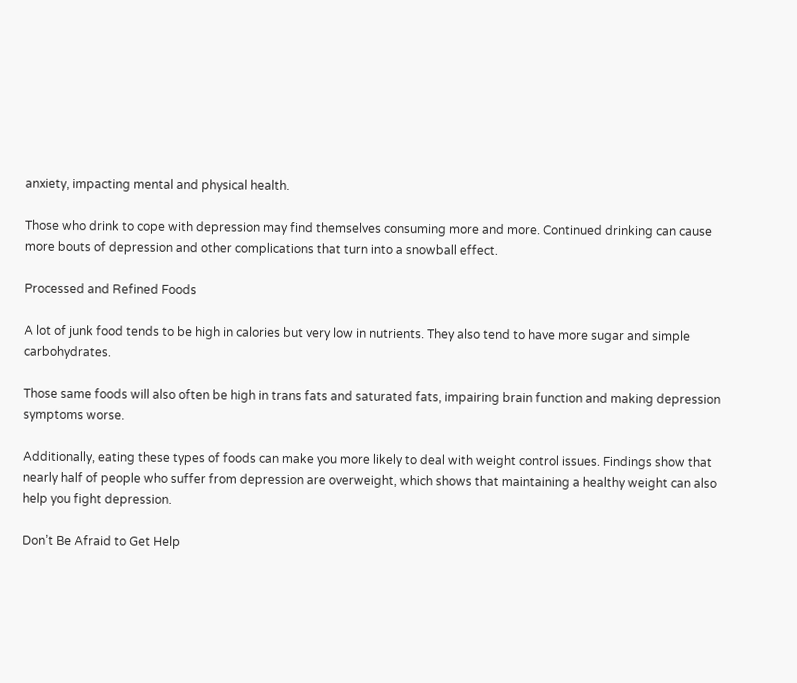anxiety, impacting mental and physical health.

Those who drink to cope with depression may find themselves consuming more and more. Continued drinking can cause more bouts of depression and other complications that turn into a snowball effect.

Processed and Refined Foods

A lot of junk food tends to be high in calories but very low in nutrients. They also tend to have more sugar and simple carbohydrates.

Those same foods will also often be high in trans fats and saturated fats, impairing brain function and making depression symptoms worse.

Additionally, eating these types of foods can make you more likely to deal with weight control issues. Findings show that nearly half of people who suffer from depression are overweight, which shows that maintaining a healthy weight can also help you fight depression.

Don’t Be Afraid to Get Help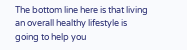The bottom line here is that living an overall healthy lifestyle is going to help you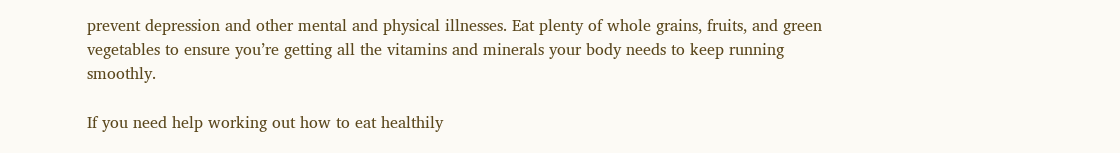prevent depression and other mental and physical illnesses. Eat plenty of whole grains, fruits, and green vegetables to ensure you’re getting all the vitamins and minerals your body needs to keep running smoothly.

If you need help working out how to eat healthily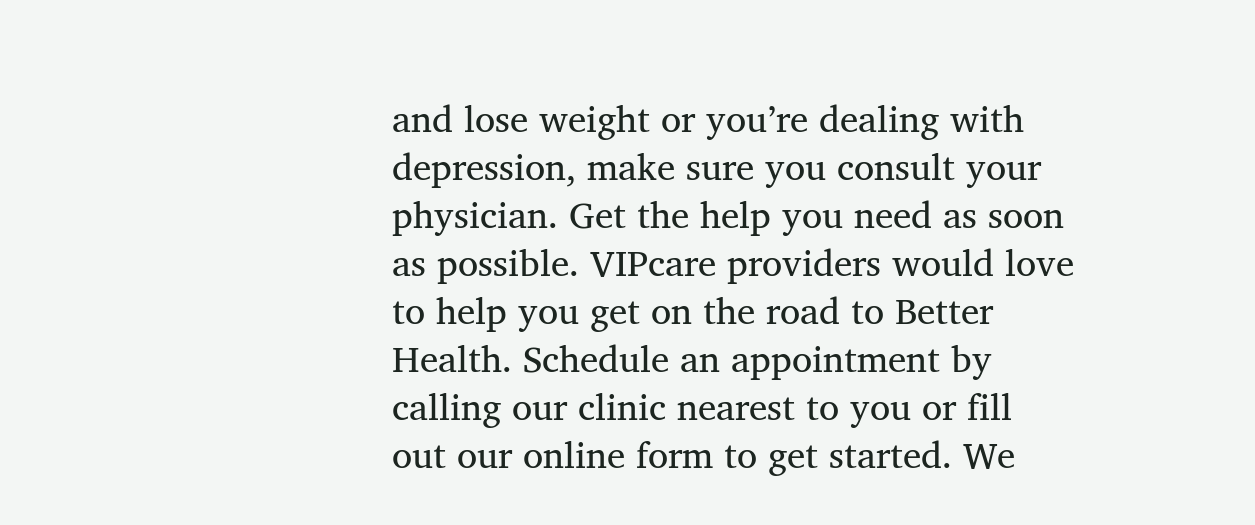and lose weight or you’re dealing with depression, make sure you consult your physician. Get the help you need as soon as possible. VIPcare providers would love to help you get on the road to Better Health. Schedule an appointment by calling our clinic nearest to you or fill out our online form to get started. We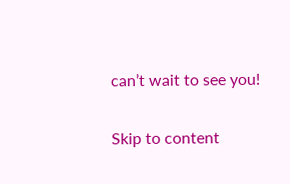can’t wait to see you!

Skip to content